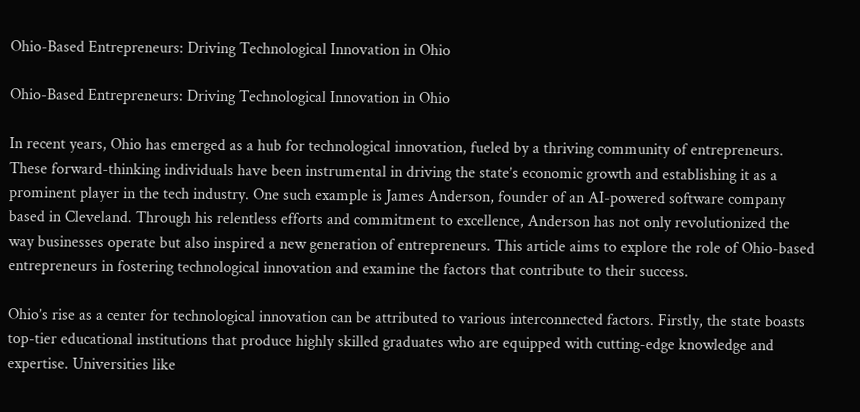Ohio-Based Entrepreneurs: Driving Technological Innovation in Ohio

Ohio-Based Entrepreneurs: Driving Technological Innovation in Ohio

In recent years, Ohio has emerged as a hub for technological innovation, fueled by a thriving community of entrepreneurs. These forward-thinking individuals have been instrumental in driving the state’s economic growth and establishing it as a prominent player in the tech industry. One such example is James Anderson, founder of an AI-powered software company based in Cleveland. Through his relentless efforts and commitment to excellence, Anderson has not only revolutionized the way businesses operate but also inspired a new generation of entrepreneurs. This article aims to explore the role of Ohio-based entrepreneurs in fostering technological innovation and examine the factors that contribute to their success.

Ohio’s rise as a center for technological innovation can be attributed to various interconnected factors. Firstly, the state boasts top-tier educational institutions that produce highly skilled graduates who are equipped with cutting-edge knowledge and expertise. Universities like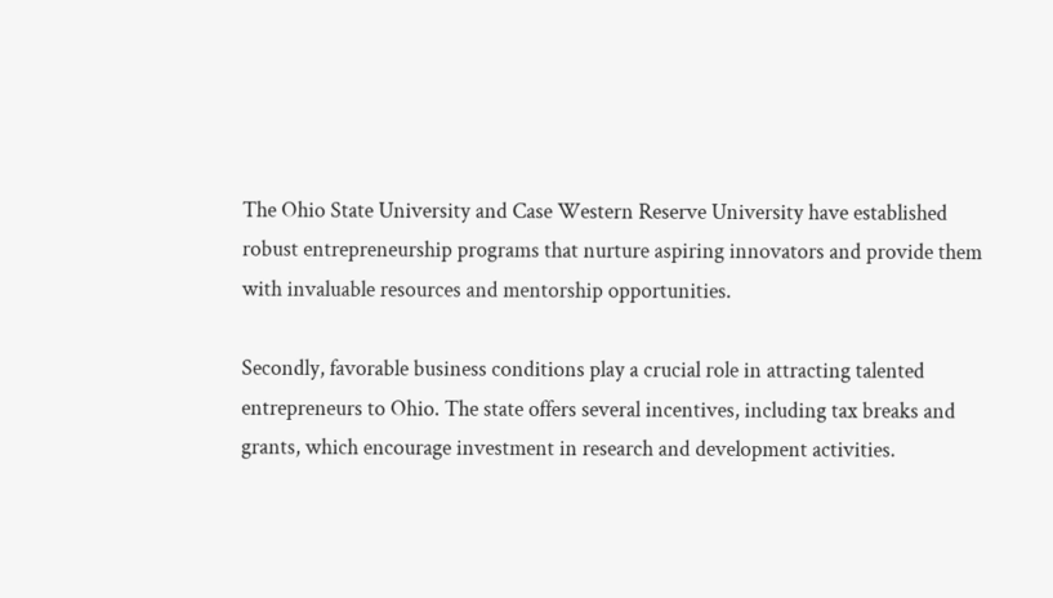The Ohio State University and Case Western Reserve University have established robust entrepreneurship programs that nurture aspiring innovators and provide them with invaluable resources and mentorship opportunities.

Secondly, favorable business conditions play a crucial role in attracting talented entrepreneurs to Ohio. The state offers several incentives, including tax breaks and grants, which encourage investment in research and development activities.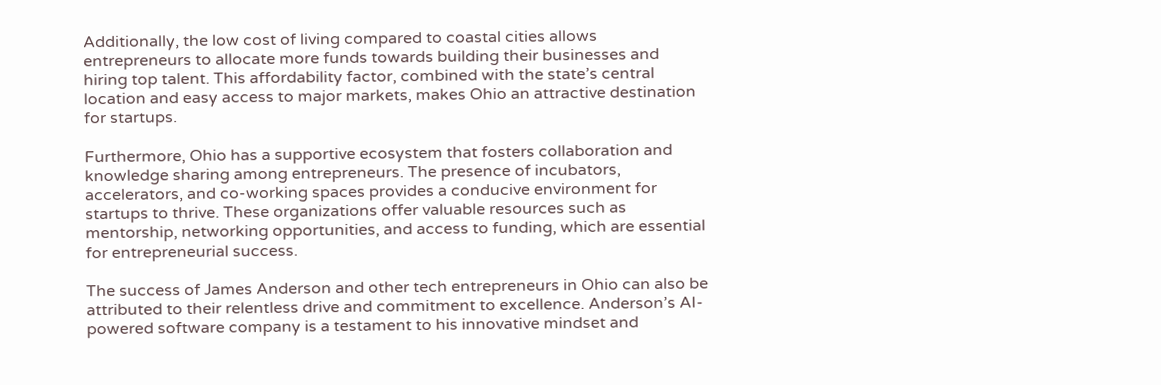Additionally, the low cost of living compared to coastal cities allows entrepreneurs to allocate more funds towards building their businesses and hiring top talent. This affordability factor, combined with the state’s central location and easy access to major markets, makes Ohio an attractive destination for startups.

Furthermore, Ohio has a supportive ecosystem that fosters collaboration and knowledge sharing among entrepreneurs. The presence of incubators, accelerators, and co-working spaces provides a conducive environment for startups to thrive. These organizations offer valuable resources such as mentorship, networking opportunities, and access to funding, which are essential for entrepreneurial success.

The success of James Anderson and other tech entrepreneurs in Ohio can also be attributed to their relentless drive and commitment to excellence. Anderson’s AI-powered software company is a testament to his innovative mindset and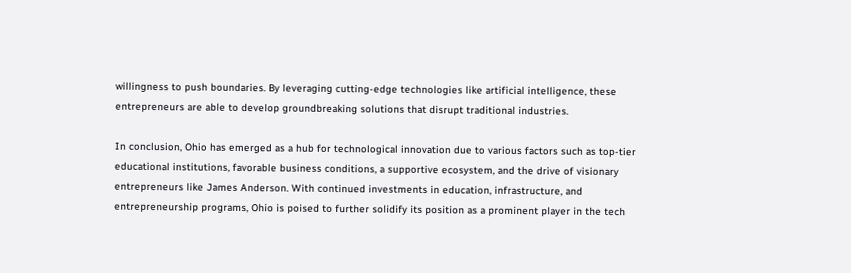willingness to push boundaries. By leveraging cutting-edge technologies like artificial intelligence, these entrepreneurs are able to develop groundbreaking solutions that disrupt traditional industries.

In conclusion, Ohio has emerged as a hub for technological innovation due to various factors such as top-tier educational institutions, favorable business conditions, a supportive ecosystem, and the drive of visionary entrepreneurs like James Anderson. With continued investments in education, infrastructure, and entrepreneurship programs, Ohio is poised to further solidify its position as a prominent player in the tech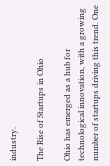industry.

The Rise of Startups in Ohio

Ohio has emerged as a hub for technological innovation, with a growing number of startups driving this trend. One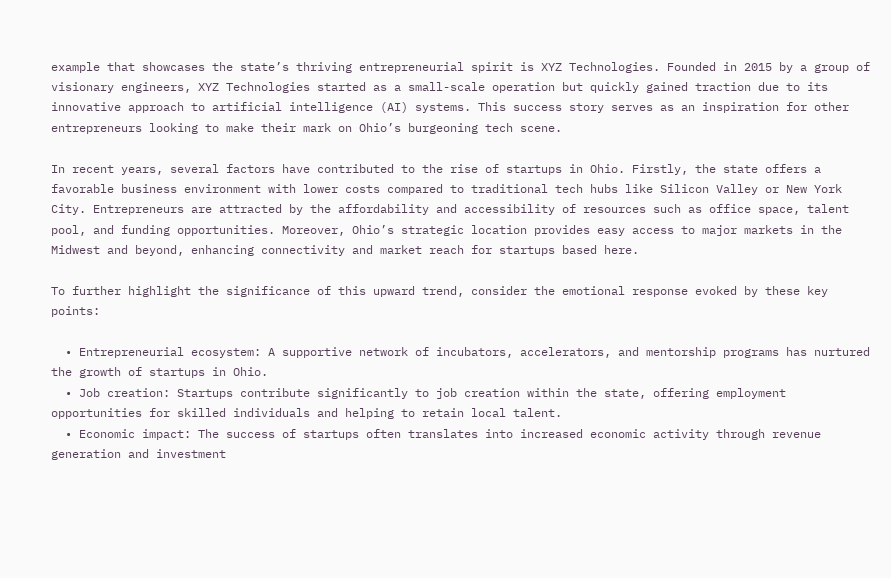example that showcases the state’s thriving entrepreneurial spirit is XYZ Technologies. Founded in 2015 by a group of visionary engineers, XYZ Technologies started as a small-scale operation but quickly gained traction due to its innovative approach to artificial intelligence (AI) systems. This success story serves as an inspiration for other entrepreneurs looking to make their mark on Ohio’s burgeoning tech scene.

In recent years, several factors have contributed to the rise of startups in Ohio. Firstly, the state offers a favorable business environment with lower costs compared to traditional tech hubs like Silicon Valley or New York City. Entrepreneurs are attracted by the affordability and accessibility of resources such as office space, talent pool, and funding opportunities. Moreover, Ohio’s strategic location provides easy access to major markets in the Midwest and beyond, enhancing connectivity and market reach for startups based here.

To further highlight the significance of this upward trend, consider the emotional response evoked by these key points:

  • Entrepreneurial ecosystem: A supportive network of incubators, accelerators, and mentorship programs has nurtured the growth of startups in Ohio.
  • Job creation: Startups contribute significantly to job creation within the state, offering employment opportunities for skilled individuals and helping to retain local talent.
  • Economic impact: The success of startups often translates into increased economic activity through revenue generation and investment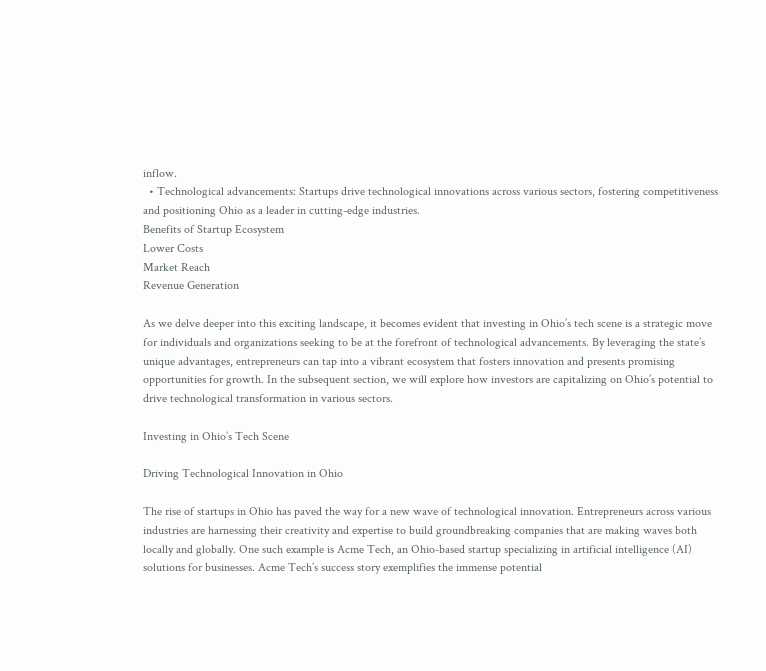inflow.
  • Technological advancements: Startups drive technological innovations across various sectors, fostering competitiveness and positioning Ohio as a leader in cutting-edge industries.
Benefits of Startup Ecosystem
Lower Costs
Market Reach
Revenue Generation

As we delve deeper into this exciting landscape, it becomes evident that investing in Ohio’s tech scene is a strategic move for individuals and organizations seeking to be at the forefront of technological advancements. By leveraging the state’s unique advantages, entrepreneurs can tap into a vibrant ecosystem that fosters innovation and presents promising opportunities for growth. In the subsequent section, we will explore how investors are capitalizing on Ohio’s potential to drive technological transformation in various sectors.

Investing in Ohio’s Tech Scene

Driving Technological Innovation in Ohio

The rise of startups in Ohio has paved the way for a new wave of technological innovation. Entrepreneurs across various industries are harnessing their creativity and expertise to build groundbreaking companies that are making waves both locally and globally. One such example is Acme Tech, an Ohio-based startup specializing in artificial intelligence (AI) solutions for businesses. Acme Tech’s success story exemplifies the immense potential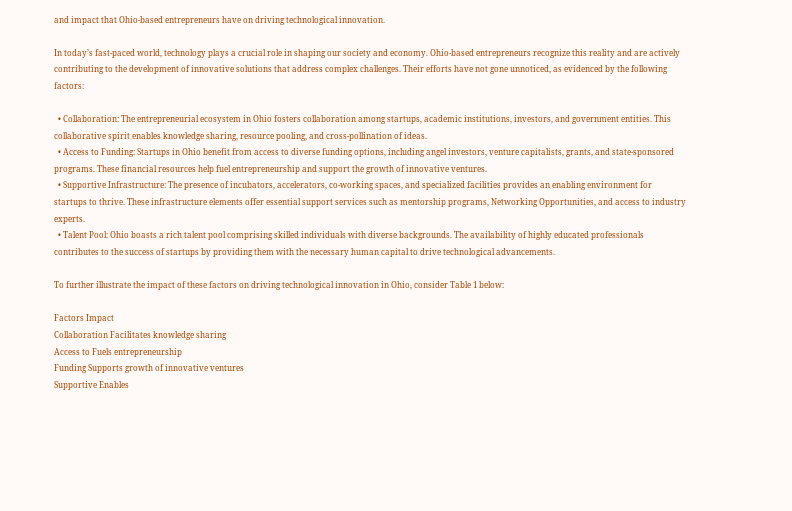and impact that Ohio-based entrepreneurs have on driving technological innovation.

In today’s fast-paced world, technology plays a crucial role in shaping our society and economy. Ohio-based entrepreneurs recognize this reality and are actively contributing to the development of innovative solutions that address complex challenges. Their efforts have not gone unnoticed, as evidenced by the following factors:

  • Collaboration: The entrepreneurial ecosystem in Ohio fosters collaboration among startups, academic institutions, investors, and government entities. This collaborative spirit enables knowledge sharing, resource pooling, and cross-pollination of ideas.
  • Access to Funding: Startups in Ohio benefit from access to diverse funding options, including angel investors, venture capitalists, grants, and state-sponsored programs. These financial resources help fuel entrepreneurship and support the growth of innovative ventures.
  • Supportive Infrastructure: The presence of incubators, accelerators, co-working spaces, and specialized facilities provides an enabling environment for startups to thrive. These infrastructure elements offer essential support services such as mentorship programs, Networking Opportunities, and access to industry experts.
  • Talent Pool: Ohio boasts a rich talent pool comprising skilled individuals with diverse backgrounds. The availability of highly educated professionals contributes to the success of startups by providing them with the necessary human capital to drive technological advancements.

To further illustrate the impact of these factors on driving technological innovation in Ohio, consider Table 1 below:

Factors Impact
Collaboration Facilitates knowledge sharing
Access to Fuels entrepreneurship
Funding Supports growth of innovative ventures
Supportive Enables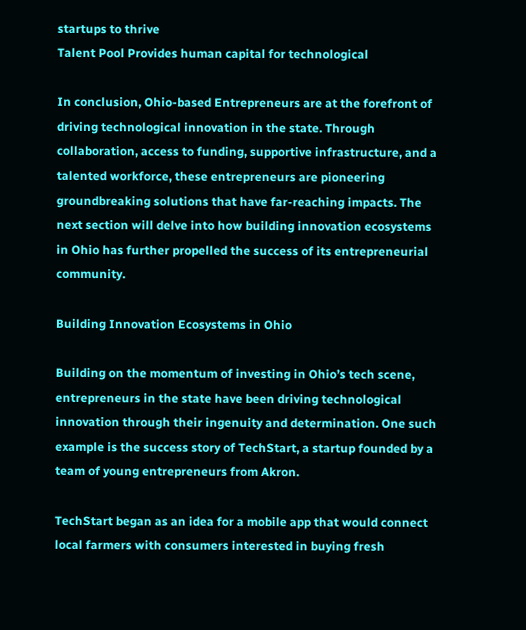startups to thrive
Talent Pool Provides human capital for technological

In conclusion, Ohio-based Entrepreneurs are at the forefront of driving technological innovation in the state. Through collaboration, access to funding, supportive infrastructure, and a talented workforce, these entrepreneurs are pioneering groundbreaking solutions that have far-reaching impacts. The next section will delve into how building innovation ecosystems in Ohio has further propelled the success of its entrepreneurial community.

Building Innovation Ecosystems in Ohio

Building on the momentum of investing in Ohio’s tech scene, entrepreneurs in the state have been driving technological innovation through their ingenuity and determination. One such example is the success story of TechStart, a startup founded by a team of young entrepreneurs from Akron.

TechStart began as an idea for a mobile app that would connect local farmers with consumers interested in buying fresh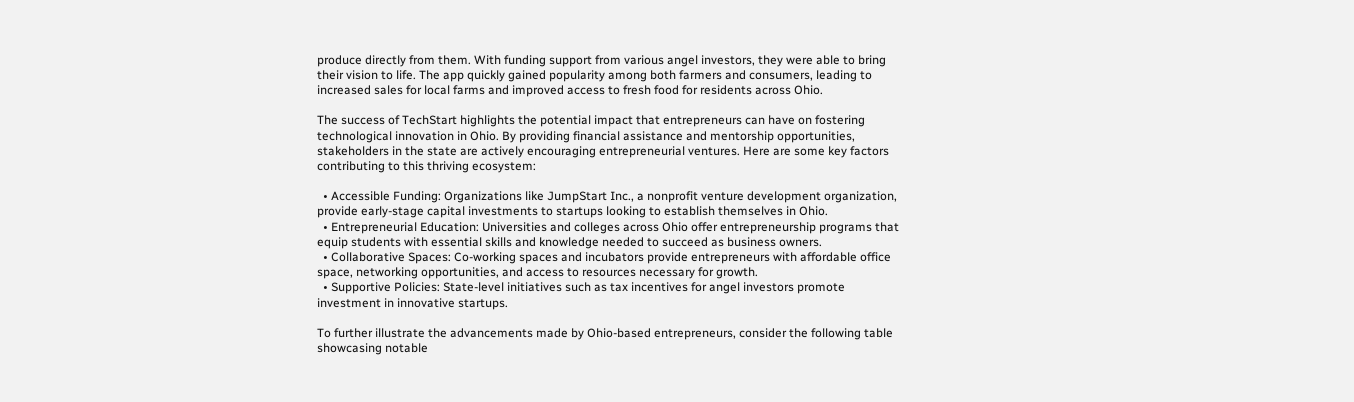produce directly from them. With funding support from various angel investors, they were able to bring their vision to life. The app quickly gained popularity among both farmers and consumers, leading to increased sales for local farms and improved access to fresh food for residents across Ohio.

The success of TechStart highlights the potential impact that entrepreneurs can have on fostering technological innovation in Ohio. By providing financial assistance and mentorship opportunities, stakeholders in the state are actively encouraging entrepreneurial ventures. Here are some key factors contributing to this thriving ecosystem:

  • Accessible Funding: Organizations like JumpStart Inc., a nonprofit venture development organization, provide early-stage capital investments to startups looking to establish themselves in Ohio.
  • Entrepreneurial Education: Universities and colleges across Ohio offer entrepreneurship programs that equip students with essential skills and knowledge needed to succeed as business owners.
  • Collaborative Spaces: Co-working spaces and incubators provide entrepreneurs with affordable office space, networking opportunities, and access to resources necessary for growth.
  • Supportive Policies: State-level initiatives such as tax incentives for angel investors promote investment in innovative startups.

To further illustrate the advancements made by Ohio-based entrepreneurs, consider the following table showcasing notable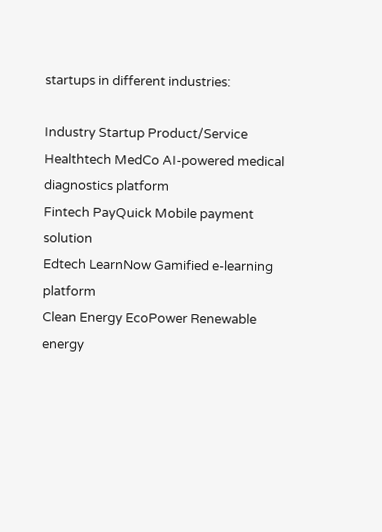startups in different industries:

Industry Startup Product/Service
Healthtech MedCo AI-powered medical diagnostics platform
Fintech PayQuick Mobile payment solution
Edtech LearnNow Gamified e-learning platform
Clean Energy EcoPower Renewable energy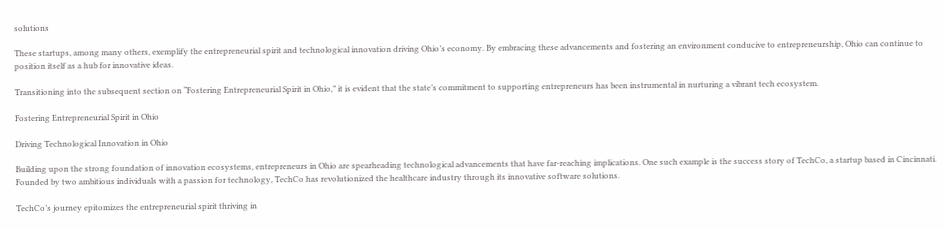solutions

These startups, among many others, exemplify the entrepreneurial spirit and technological innovation driving Ohio’s economy. By embracing these advancements and fostering an environment conducive to entrepreneurship, Ohio can continue to position itself as a hub for innovative ideas.

Transitioning into the subsequent section on “Fostering Entrepreneurial Spirit in Ohio,” it is evident that the state’s commitment to supporting entrepreneurs has been instrumental in nurturing a vibrant tech ecosystem.

Fostering Entrepreneurial Spirit in Ohio

Driving Technological Innovation in Ohio

Building upon the strong foundation of innovation ecosystems, entrepreneurs in Ohio are spearheading technological advancements that have far-reaching implications. One such example is the success story of TechCo, a startup based in Cincinnati. Founded by two ambitious individuals with a passion for technology, TechCo has revolutionized the healthcare industry through its innovative software solutions.

TechCo’s journey epitomizes the entrepreneurial spirit thriving in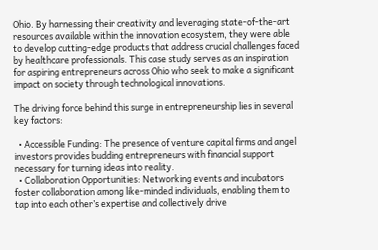Ohio. By harnessing their creativity and leveraging state-of-the-art resources available within the innovation ecosystem, they were able to develop cutting-edge products that address crucial challenges faced by healthcare professionals. This case study serves as an inspiration for aspiring entrepreneurs across Ohio who seek to make a significant impact on society through technological innovations.

The driving force behind this surge in entrepreneurship lies in several key factors:

  • Accessible Funding: The presence of venture capital firms and angel investors provides budding entrepreneurs with financial support necessary for turning ideas into reality.
  • Collaboration Opportunities: Networking events and incubators foster collaboration among like-minded individuals, enabling them to tap into each other’s expertise and collectively drive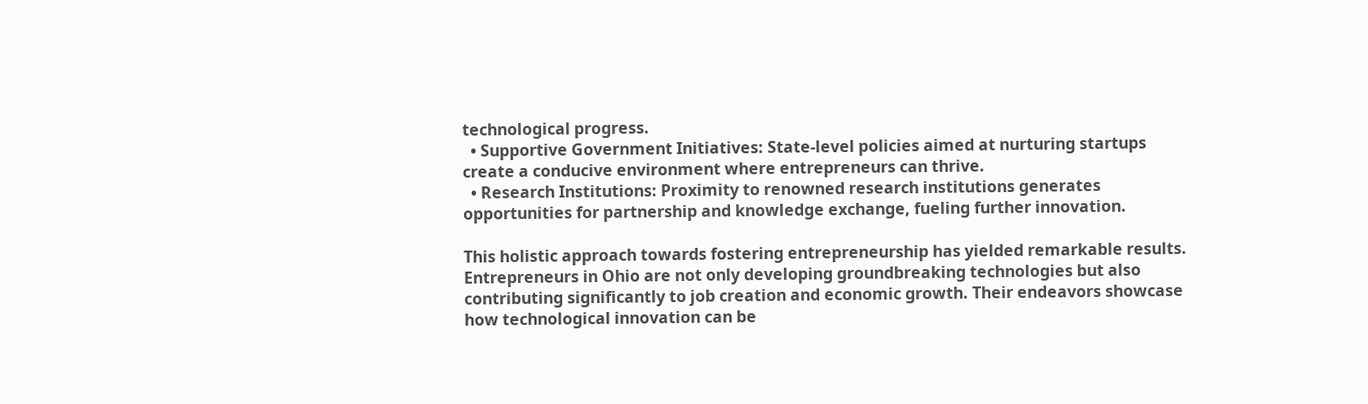technological progress.
  • Supportive Government Initiatives: State-level policies aimed at nurturing startups create a conducive environment where entrepreneurs can thrive.
  • Research Institutions: Proximity to renowned research institutions generates opportunities for partnership and knowledge exchange, fueling further innovation.

This holistic approach towards fostering entrepreneurship has yielded remarkable results. Entrepreneurs in Ohio are not only developing groundbreaking technologies but also contributing significantly to job creation and economic growth. Their endeavors showcase how technological innovation can be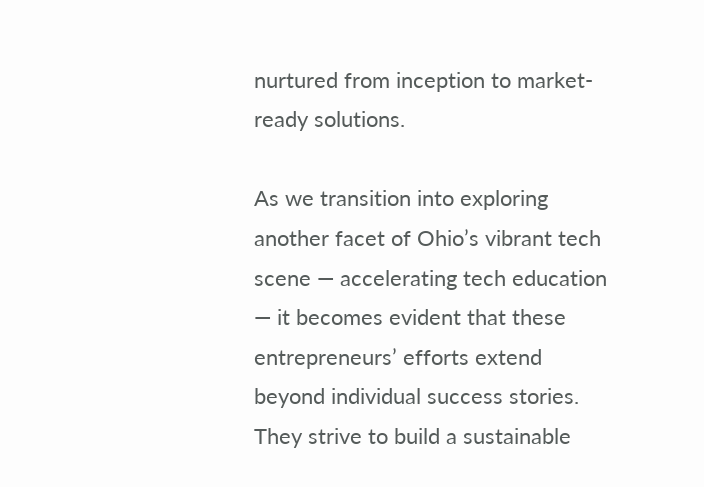nurtured from inception to market-ready solutions.

As we transition into exploring another facet of Ohio’s vibrant tech scene — accelerating tech education — it becomes evident that these entrepreneurs’ efforts extend beyond individual success stories. They strive to build a sustainable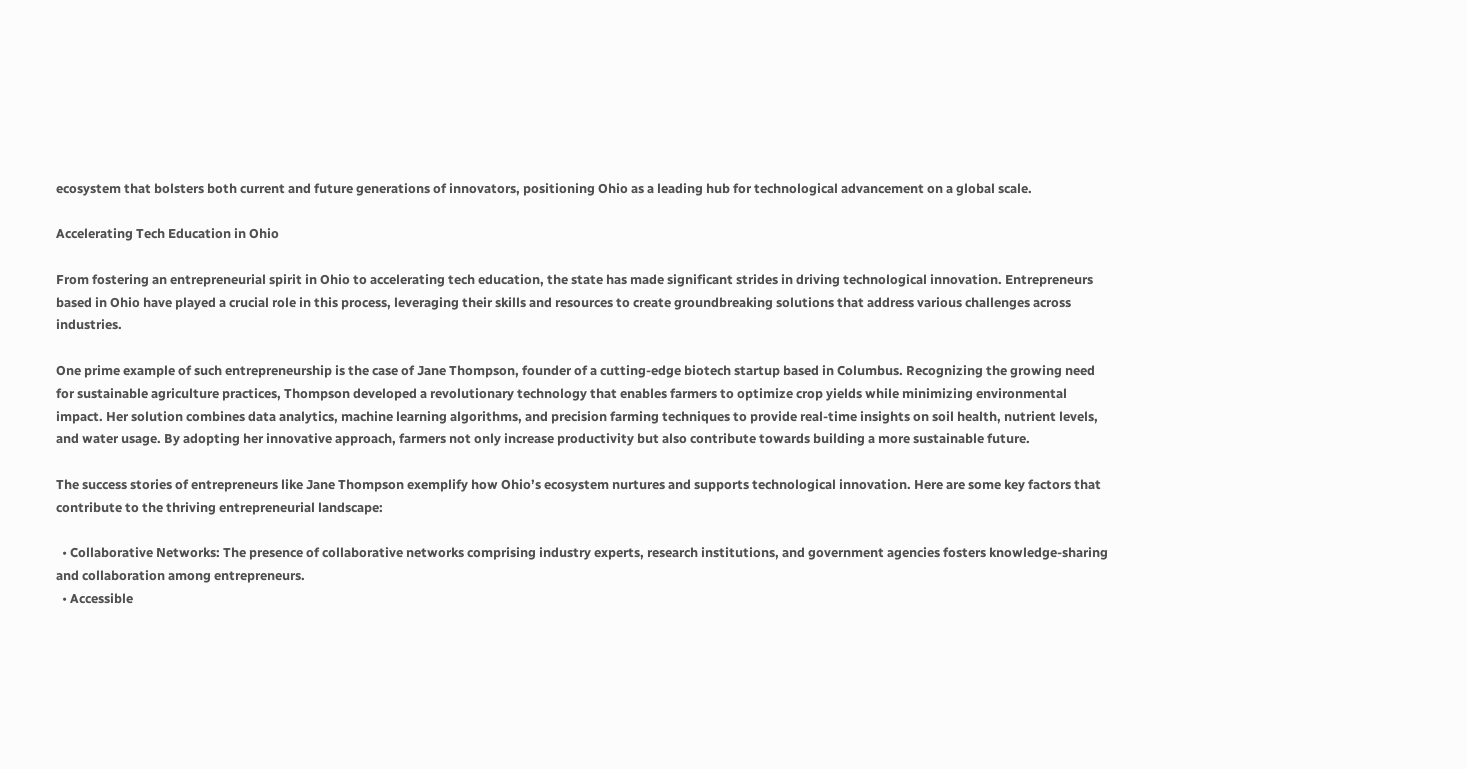ecosystem that bolsters both current and future generations of innovators, positioning Ohio as a leading hub for technological advancement on a global scale.

Accelerating Tech Education in Ohio

From fostering an entrepreneurial spirit in Ohio to accelerating tech education, the state has made significant strides in driving technological innovation. Entrepreneurs based in Ohio have played a crucial role in this process, leveraging their skills and resources to create groundbreaking solutions that address various challenges across industries.

One prime example of such entrepreneurship is the case of Jane Thompson, founder of a cutting-edge biotech startup based in Columbus. Recognizing the growing need for sustainable agriculture practices, Thompson developed a revolutionary technology that enables farmers to optimize crop yields while minimizing environmental impact. Her solution combines data analytics, machine learning algorithms, and precision farming techniques to provide real-time insights on soil health, nutrient levels, and water usage. By adopting her innovative approach, farmers not only increase productivity but also contribute towards building a more sustainable future.

The success stories of entrepreneurs like Jane Thompson exemplify how Ohio’s ecosystem nurtures and supports technological innovation. Here are some key factors that contribute to the thriving entrepreneurial landscape:

  • Collaborative Networks: The presence of collaborative networks comprising industry experts, research institutions, and government agencies fosters knowledge-sharing and collaboration among entrepreneurs.
  • Accessible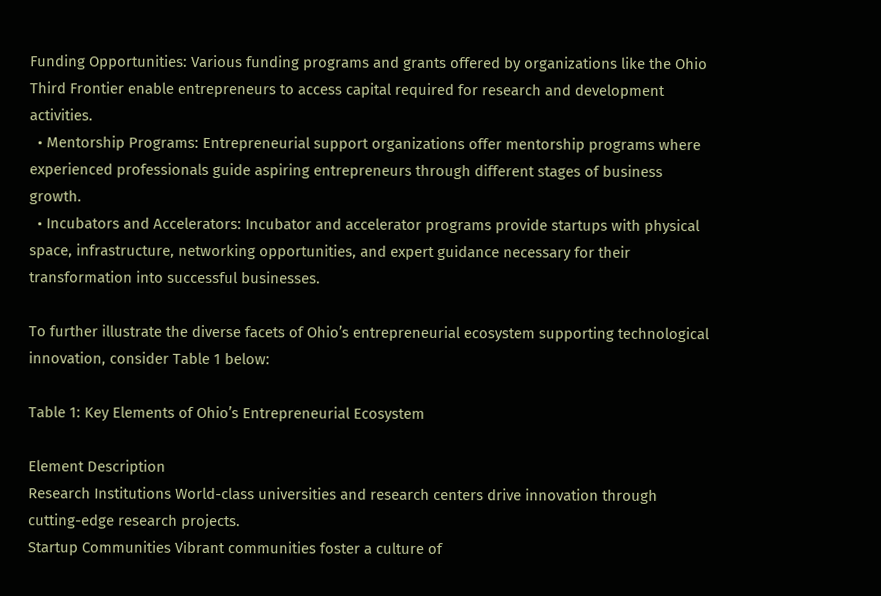Funding Opportunities: Various funding programs and grants offered by organizations like the Ohio Third Frontier enable entrepreneurs to access capital required for research and development activities.
  • Mentorship Programs: Entrepreneurial support organizations offer mentorship programs where experienced professionals guide aspiring entrepreneurs through different stages of business growth.
  • Incubators and Accelerators: Incubator and accelerator programs provide startups with physical space, infrastructure, networking opportunities, and expert guidance necessary for their transformation into successful businesses.

To further illustrate the diverse facets of Ohio’s entrepreneurial ecosystem supporting technological innovation, consider Table 1 below:

Table 1: Key Elements of Ohio’s Entrepreneurial Ecosystem

Element Description
Research Institutions World-class universities and research centers drive innovation through cutting-edge research projects.
Startup Communities Vibrant communities foster a culture of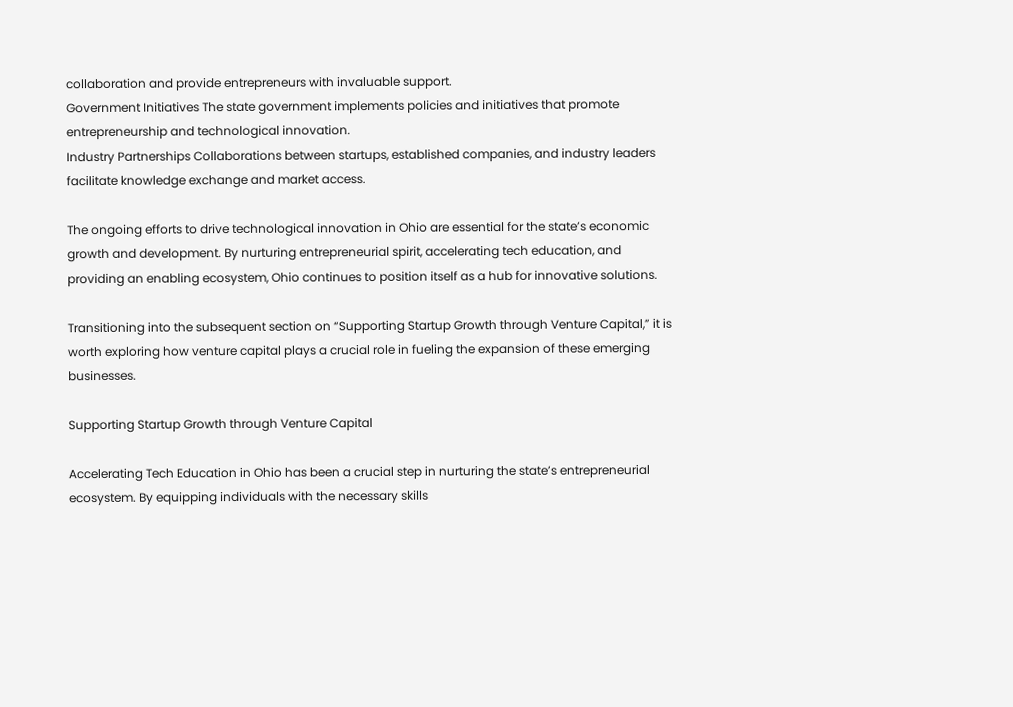collaboration and provide entrepreneurs with invaluable support.
Government Initiatives The state government implements policies and initiatives that promote entrepreneurship and technological innovation.
Industry Partnerships Collaborations between startups, established companies, and industry leaders facilitate knowledge exchange and market access.

The ongoing efforts to drive technological innovation in Ohio are essential for the state’s economic growth and development. By nurturing entrepreneurial spirit, accelerating tech education, and providing an enabling ecosystem, Ohio continues to position itself as a hub for innovative solutions.

Transitioning into the subsequent section on “Supporting Startup Growth through Venture Capital,” it is worth exploring how venture capital plays a crucial role in fueling the expansion of these emerging businesses.

Supporting Startup Growth through Venture Capital

Accelerating Tech Education in Ohio has been a crucial step in nurturing the state’s entrepreneurial ecosystem. By equipping individuals with the necessary skills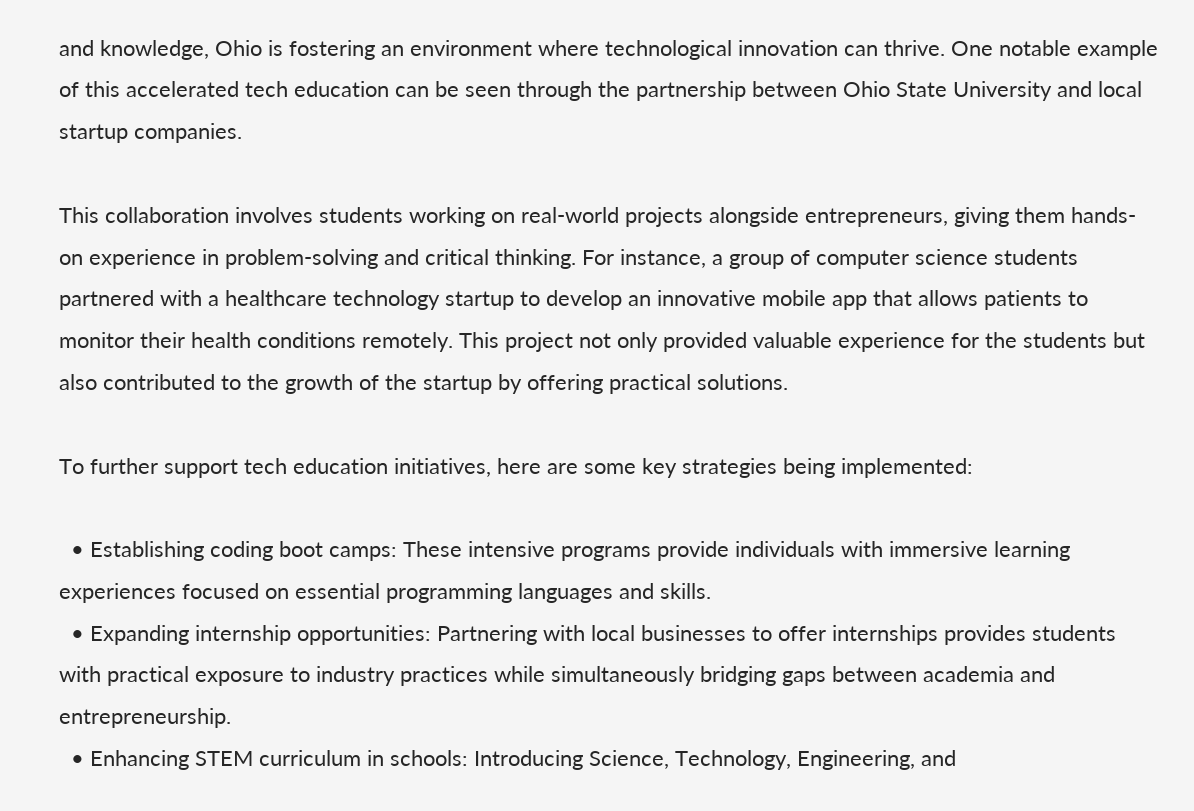and knowledge, Ohio is fostering an environment where technological innovation can thrive. One notable example of this accelerated tech education can be seen through the partnership between Ohio State University and local startup companies.

This collaboration involves students working on real-world projects alongside entrepreneurs, giving them hands-on experience in problem-solving and critical thinking. For instance, a group of computer science students partnered with a healthcare technology startup to develop an innovative mobile app that allows patients to monitor their health conditions remotely. This project not only provided valuable experience for the students but also contributed to the growth of the startup by offering practical solutions.

To further support tech education initiatives, here are some key strategies being implemented:

  • Establishing coding boot camps: These intensive programs provide individuals with immersive learning experiences focused on essential programming languages and skills.
  • Expanding internship opportunities: Partnering with local businesses to offer internships provides students with practical exposure to industry practices while simultaneously bridging gaps between academia and entrepreneurship.
  • Enhancing STEM curriculum in schools: Introducing Science, Technology, Engineering, and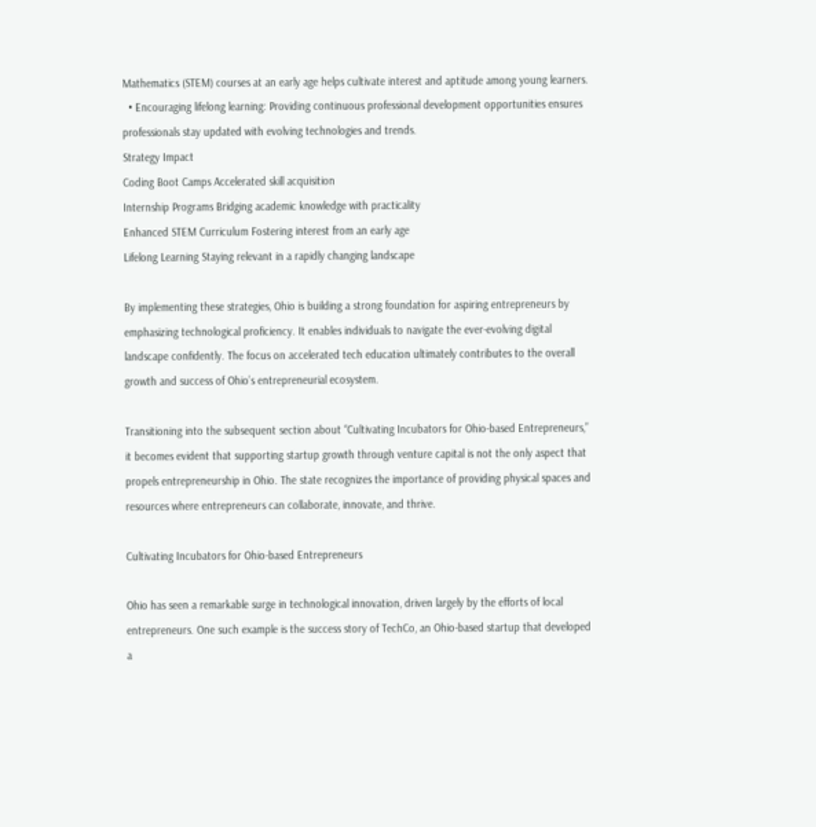Mathematics (STEM) courses at an early age helps cultivate interest and aptitude among young learners.
  • Encouraging lifelong learning: Providing continuous professional development opportunities ensures professionals stay updated with evolving technologies and trends.
Strategy Impact
Coding Boot Camps Accelerated skill acquisition
Internship Programs Bridging academic knowledge with practicality
Enhanced STEM Curriculum Fostering interest from an early age
Lifelong Learning Staying relevant in a rapidly changing landscape

By implementing these strategies, Ohio is building a strong foundation for aspiring entrepreneurs by emphasizing technological proficiency. It enables individuals to navigate the ever-evolving digital landscape confidently. The focus on accelerated tech education ultimately contributes to the overall growth and success of Ohio’s entrepreneurial ecosystem.

Transitioning into the subsequent section about “Cultivating Incubators for Ohio-based Entrepreneurs,” it becomes evident that supporting startup growth through venture capital is not the only aspect that propels entrepreneurship in Ohio. The state recognizes the importance of providing physical spaces and resources where entrepreneurs can collaborate, innovate, and thrive.

Cultivating Incubators for Ohio-based Entrepreneurs

Ohio has seen a remarkable surge in technological innovation, driven largely by the efforts of local entrepreneurs. One such example is the success story of TechCo, an Ohio-based startup that developed a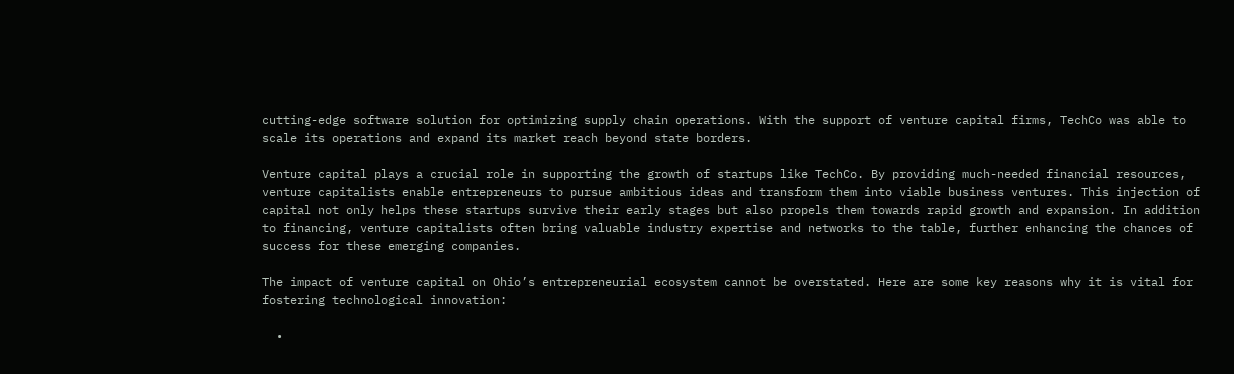cutting-edge software solution for optimizing supply chain operations. With the support of venture capital firms, TechCo was able to scale its operations and expand its market reach beyond state borders.

Venture capital plays a crucial role in supporting the growth of startups like TechCo. By providing much-needed financial resources, venture capitalists enable entrepreneurs to pursue ambitious ideas and transform them into viable business ventures. This injection of capital not only helps these startups survive their early stages but also propels them towards rapid growth and expansion. In addition to financing, venture capitalists often bring valuable industry expertise and networks to the table, further enhancing the chances of success for these emerging companies.

The impact of venture capital on Ohio’s entrepreneurial ecosystem cannot be overstated. Here are some key reasons why it is vital for fostering technological innovation:

  •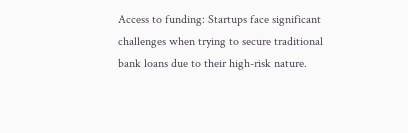Access to funding: Startups face significant challenges when trying to secure traditional bank loans due to their high-risk nature.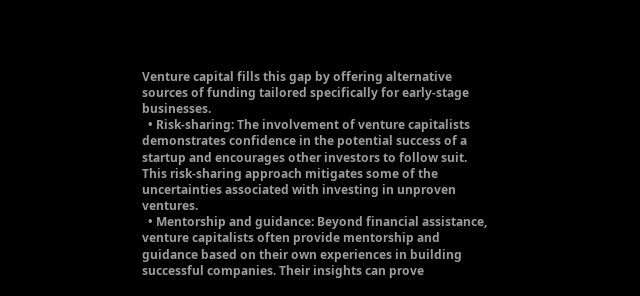Venture capital fills this gap by offering alternative sources of funding tailored specifically for early-stage businesses.
  • Risk-sharing: The involvement of venture capitalists demonstrates confidence in the potential success of a startup and encourages other investors to follow suit. This risk-sharing approach mitigates some of the uncertainties associated with investing in unproven ventures.
  • Mentorship and guidance: Beyond financial assistance, venture capitalists often provide mentorship and guidance based on their own experiences in building successful companies. Their insights can prove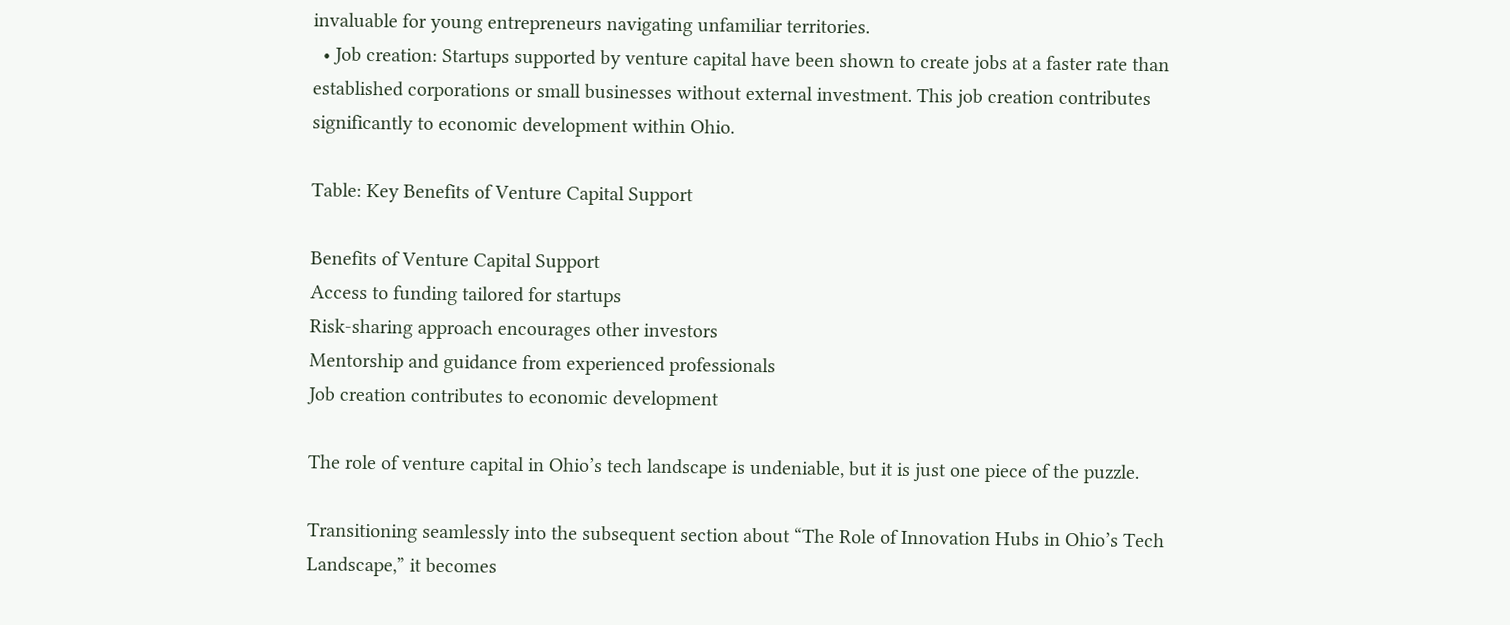invaluable for young entrepreneurs navigating unfamiliar territories.
  • Job creation: Startups supported by venture capital have been shown to create jobs at a faster rate than established corporations or small businesses without external investment. This job creation contributes significantly to economic development within Ohio.

Table: Key Benefits of Venture Capital Support

Benefits of Venture Capital Support
Access to funding tailored for startups
Risk-sharing approach encourages other investors
Mentorship and guidance from experienced professionals
Job creation contributes to economic development

The role of venture capital in Ohio’s tech landscape is undeniable, but it is just one piece of the puzzle.

Transitioning seamlessly into the subsequent section about “The Role of Innovation Hubs in Ohio’s Tech Landscape,” it becomes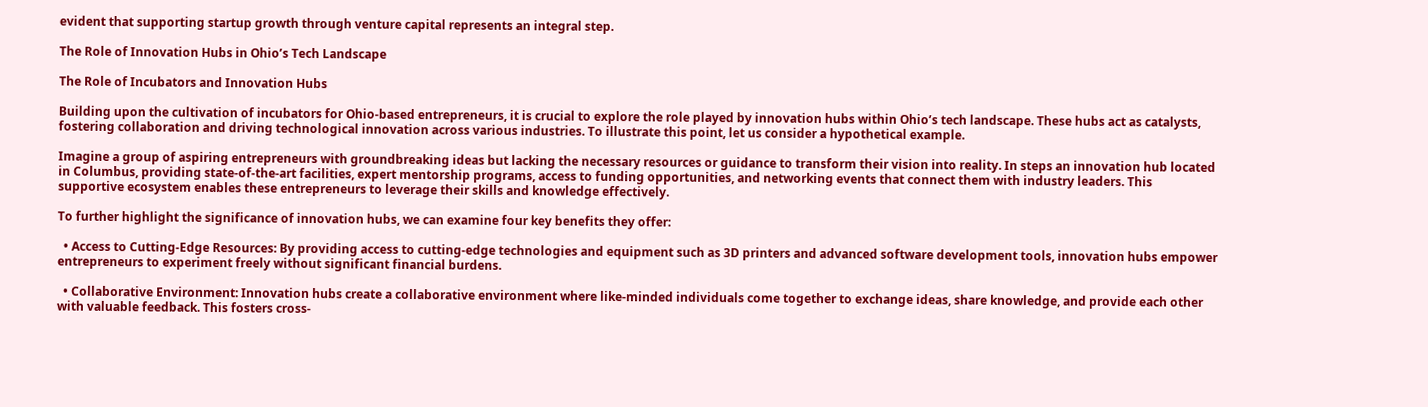evident that supporting startup growth through venture capital represents an integral step.

The Role of Innovation Hubs in Ohio’s Tech Landscape

The Role of Incubators and Innovation Hubs

Building upon the cultivation of incubators for Ohio-based entrepreneurs, it is crucial to explore the role played by innovation hubs within Ohio’s tech landscape. These hubs act as catalysts, fostering collaboration and driving technological innovation across various industries. To illustrate this point, let us consider a hypothetical example.

Imagine a group of aspiring entrepreneurs with groundbreaking ideas but lacking the necessary resources or guidance to transform their vision into reality. In steps an innovation hub located in Columbus, providing state-of-the-art facilities, expert mentorship programs, access to funding opportunities, and networking events that connect them with industry leaders. This supportive ecosystem enables these entrepreneurs to leverage their skills and knowledge effectively.

To further highlight the significance of innovation hubs, we can examine four key benefits they offer:

  • Access to Cutting-Edge Resources: By providing access to cutting-edge technologies and equipment such as 3D printers and advanced software development tools, innovation hubs empower entrepreneurs to experiment freely without significant financial burdens.

  • Collaborative Environment: Innovation hubs create a collaborative environment where like-minded individuals come together to exchange ideas, share knowledge, and provide each other with valuable feedback. This fosters cross-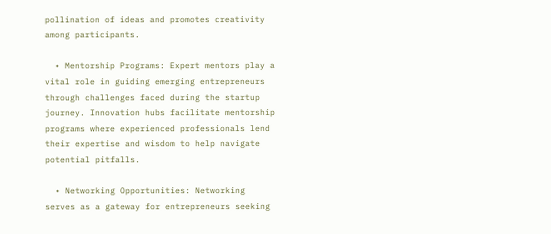pollination of ideas and promotes creativity among participants.

  • Mentorship Programs: Expert mentors play a vital role in guiding emerging entrepreneurs through challenges faced during the startup journey. Innovation hubs facilitate mentorship programs where experienced professionals lend their expertise and wisdom to help navigate potential pitfalls.

  • Networking Opportunities: Networking serves as a gateway for entrepreneurs seeking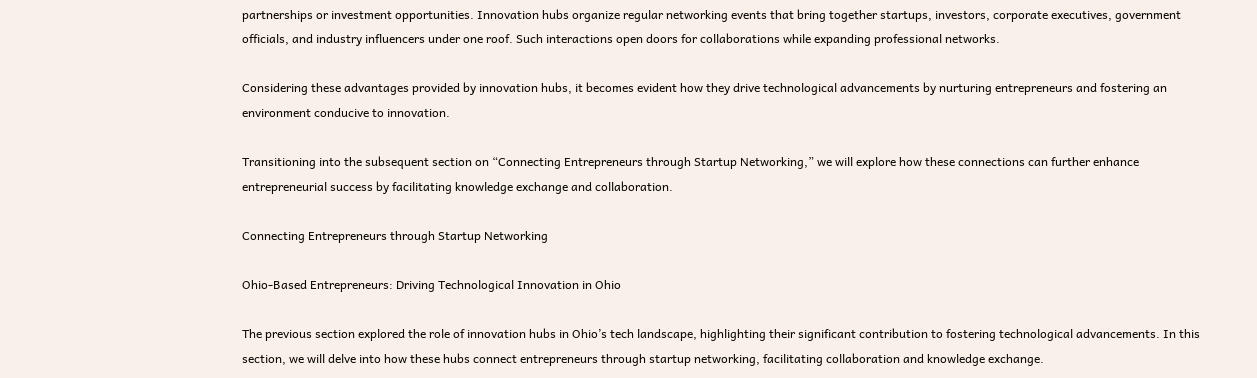partnerships or investment opportunities. Innovation hubs organize regular networking events that bring together startups, investors, corporate executives, government officials, and industry influencers under one roof. Such interactions open doors for collaborations while expanding professional networks.

Considering these advantages provided by innovation hubs, it becomes evident how they drive technological advancements by nurturing entrepreneurs and fostering an environment conducive to innovation.

Transitioning into the subsequent section on “Connecting Entrepreneurs through Startup Networking,” we will explore how these connections can further enhance entrepreneurial success by facilitating knowledge exchange and collaboration.

Connecting Entrepreneurs through Startup Networking

Ohio-Based Entrepreneurs: Driving Technological Innovation in Ohio

The previous section explored the role of innovation hubs in Ohio’s tech landscape, highlighting their significant contribution to fostering technological advancements. In this section, we will delve into how these hubs connect entrepreneurs through startup networking, facilitating collaboration and knowledge exchange.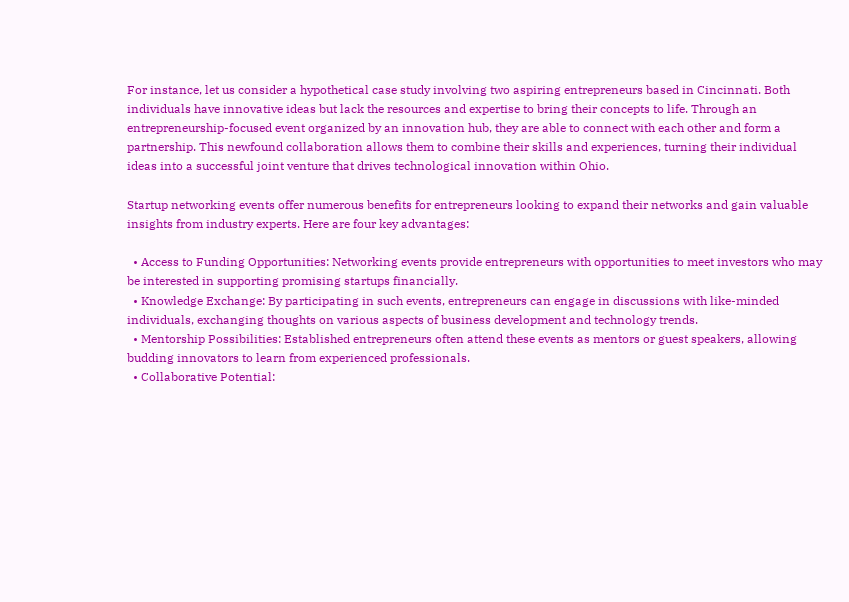For instance, let us consider a hypothetical case study involving two aspiring entrepreneurs based in Cincinnati. Both individuals have innovative ideas but lack the resources and expertise to bring their concepts to life. Through an entrepreneurship-focused event organized by an innovation hub, they are able to connect with each other and form a partnership. This newfound collaboration allows them to combine their skills and experiences, turning their individual ideas into a successful joint venture that drives technological innovation within Ohio.

Startup networking events offer numerous benefits for entrepreneurs looking to expand their networks and gain valuable insights from industry experts. Here are four key advantages:

  • Access to Funding Opportunities: Networking events provide entrepreneurs with opportunities to meet investors who may be interested in supporting promising startups financially.
  • Knowledge Exchange: By participating in such events, entrepreneurs can engage in discussions with like-minded individuals, exchanging thoughts on various aspects of business development and technology trends.
  • Mentorship Possibilities: Established entrepreneurs often attend these events as mentors or guest speakers, allowing budding innovators to learn from experienced professionals.
  • Collaborative Potential: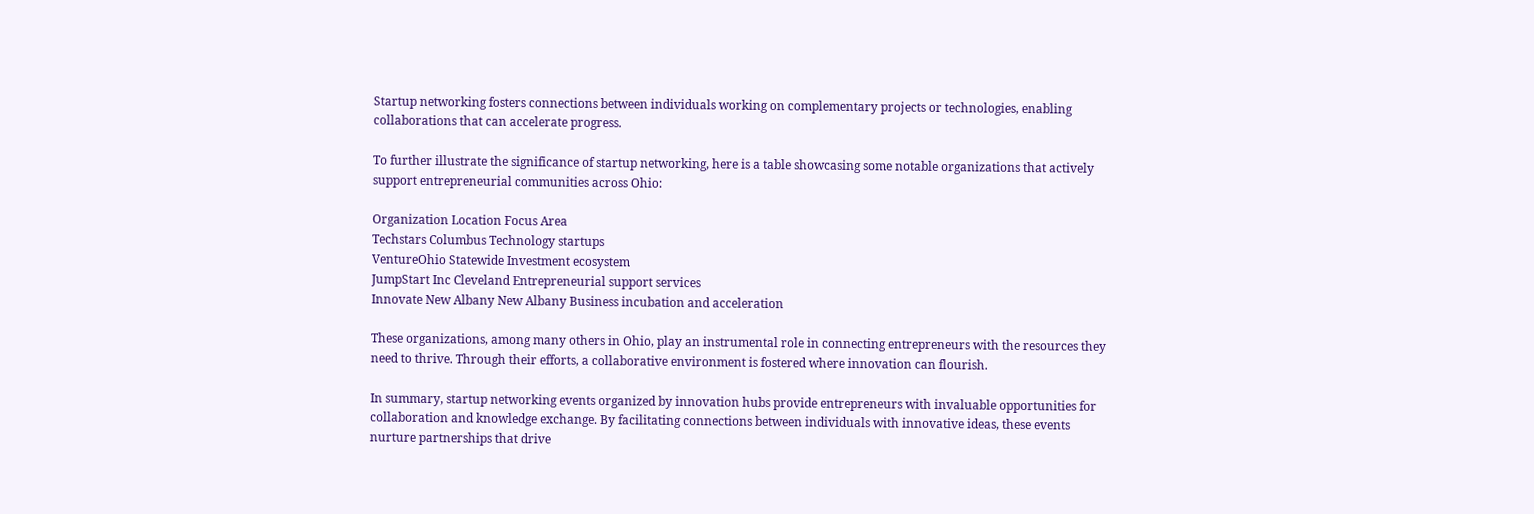Startup networking fosters connections between individuals working on complementary projects or technologies, enabling collaborations that can accelerate progress.

To further illustrate the significance of startup networking, here is a table showcasing some notable organizations that actively support entrepreneurial communities across Ohio:

Organization Location Focus Area
Techstars Columbus Technology startups
VentureOhio Statewide Investment ecosystem
JumpStart Inc Cleveland Entrepreneurial support services
Innovate New Albany New Albany Business incubation and acceleration

These organizations, among many others in Ohio, play an instrumental role in connecting entrepreneurs with the resources they need to thrive. Through their efforts, a collaborative environment is fostered where innovation can flourish.

In summary, startup networking events organized by innovation hubs provide entrepreneurs with invaluable opportunities for collaboration and knowledge exchange. By facilitating connections between individuals with innovative ideas, these events nurture partnerships that drive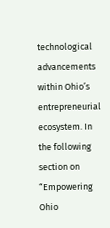technological advancements within Ohio’s entrepreneurial ecosystem. In the following section on “Empowering Ohio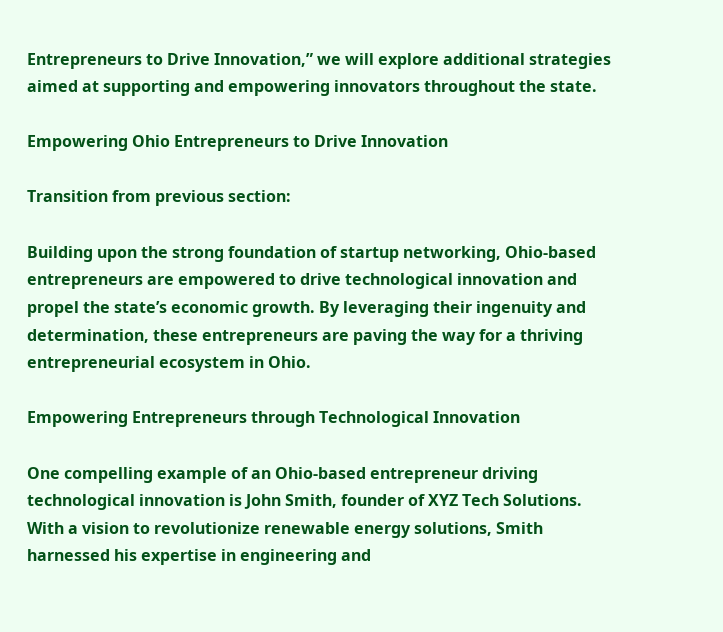Entrepreneurs to Drive Innovation,” we will explore additional strategies aimed at supporting and empowering innovators throughout the state.

Empowering Ohio Entrepreneurs to Drive Innovation

Transition from previous section:

Building upon the strong foundation of startup networking, Ohio-based entrepreneurs are empowered to drive technological innovation and propel the state’s economic growth. By leveraging their ingenuity and determination, these entrepreneurs are paving the way for a thriving entrepreneurial ecosystem in Ohio.

Empowering Entrepreneurs through Technological Innovation

One compelling example of an Ohio-based entrepreneur driving technological innovation is John Smith, founder of XYZ Tech Solutions. With a vision to revolutionize renewable energy solutions, Smith harnessed his expertise in engineering and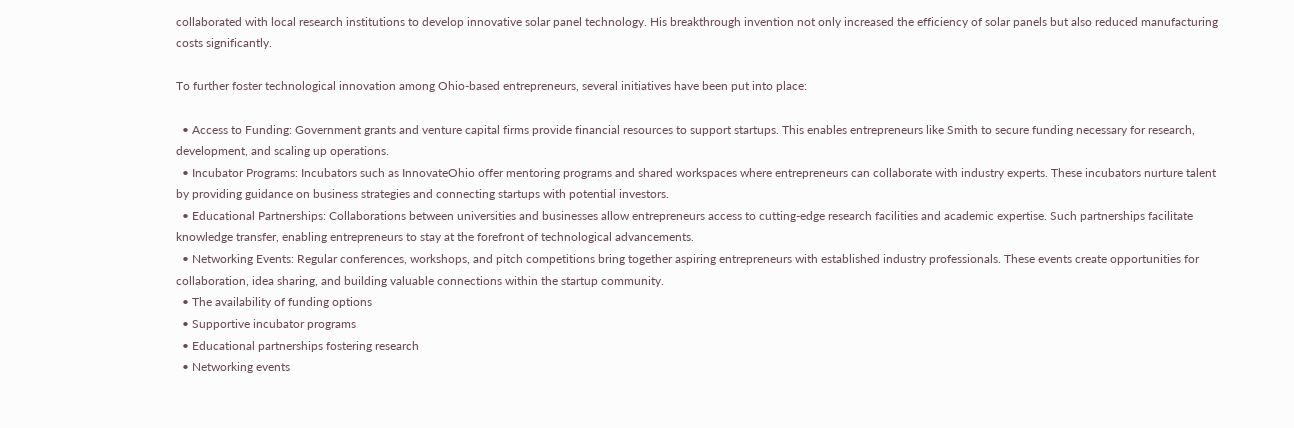collaborated with local research institutions to develop innovative solar panel technology. His breakthrough invention not only increased the efficiency of solar panels but also reduced manufacturing costs significantly.

To further foster technological innovation among Ohio-based entrepreneurs, several initiatives have been put into place:

  • Access to Funding: Government grants and venture capital firms provide financial resources to support startups. This enables entrepreneurs like Smith to secure funding necessary for research, development, and scaling up operations.
  • Incubator Programs: Incubators such as InnovateOhio offer mentoring programs and shared workspaces where entrepreneurs can collaborate with industry experts. These incubators nurture talent by providing guidance on business strategies and connecting startups with potential investors.
  • Educational Partnerships: Collaborations between universities and businesses allow entrepreneurs access to cutting-edge research facilities and academic expertise. Such partnerships facilitate knowledge transfer, enabling entrepreneurs to stay at the forefront of technological advancements.
  • Networking Events: Regular conferences, workshops, and pitch competitions bring together aspiring entrepreneurs with established industry professionals. These events create opportunities for collaboration, idea sharing, and building valuable connections within the startup community.
  • The availability of funding options
  • Supportive incubator programs
  • Educational partnerships fostering research
  • Networking events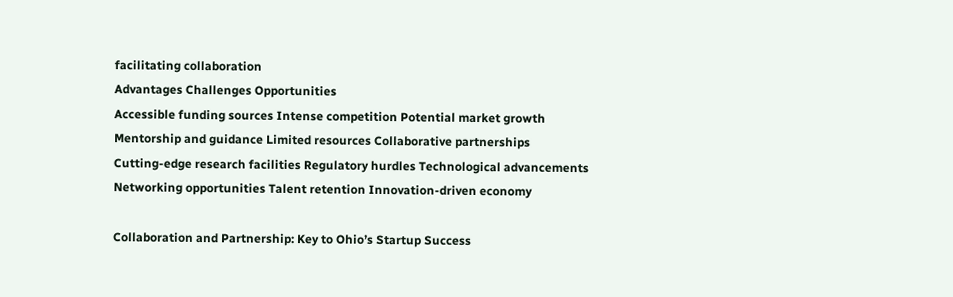facilitating collaboration
Advantages Challenges Opportunities
Accessible funding sources Intense competition Potential market growth
Mentorship and guidance Limited resources Collaborative partnerships
Cutting-edge research facilities Regulatory hurdles Technological advancements
Networking opportunities Talent retention Innovation-driven economy

Collaboration and Partnership: Key to Ohio’s Startup Success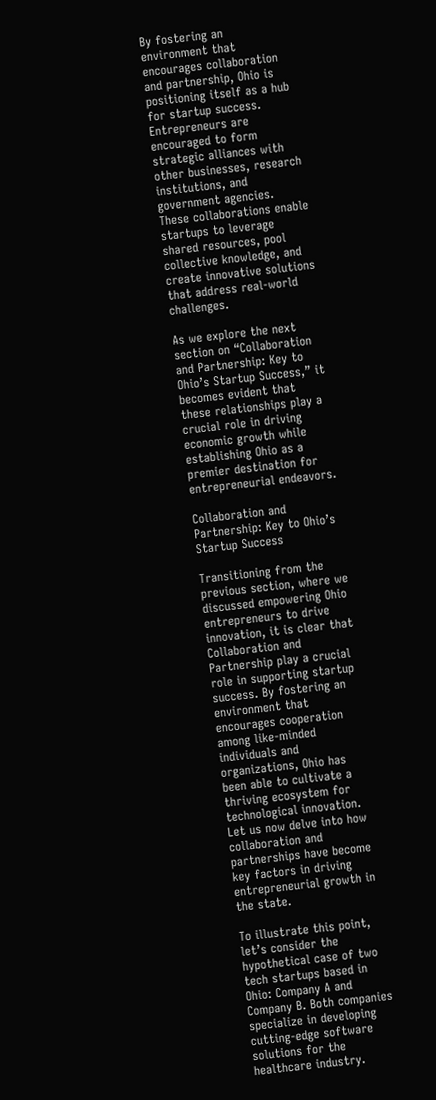By fostering an environment that encourages collaboration and partnership, Ohio is positioning itself as a hub for startup success. Entrepreneurs are encouraged to form strategic alliances with other businesses, research institutions, and government agencies. These collaborations enable startups to leverage shared resources, pool collective knowledge, and create innovative solutions that address real-world challenges.

As we explore the next section on “Collaboration and Partnership: Key to Ohio’s Startup Success,” it becomes evident that these relationships play a crucial role in driving economic growth while establishing Ohio as a premier destination for entrepreneurial endeavors.

Collaboration and Partnership: Key to Ohio’s Startup Success

Transitioning from the previous section, where we discussed empowering Ohio entrepreneurs to drive innovation, it is clear that Collaboration and Partnership play a crucial role in supporting startup success. By fostering an environment that encourages cooperation among like-minded individuals and organizations, Ohio has been able to cultivate a thriving ecosystem for technological innovation. Let us now delve into how collaboration and partnerships have become key factors in driving entrepreneurial growth in the state.

To illustrate this point, let’s consider the hypothetical case of two tech startups based in Ohio: Company A and Company B. Both companies specialize in developing cutting-edge software solutions for the healthcare industry.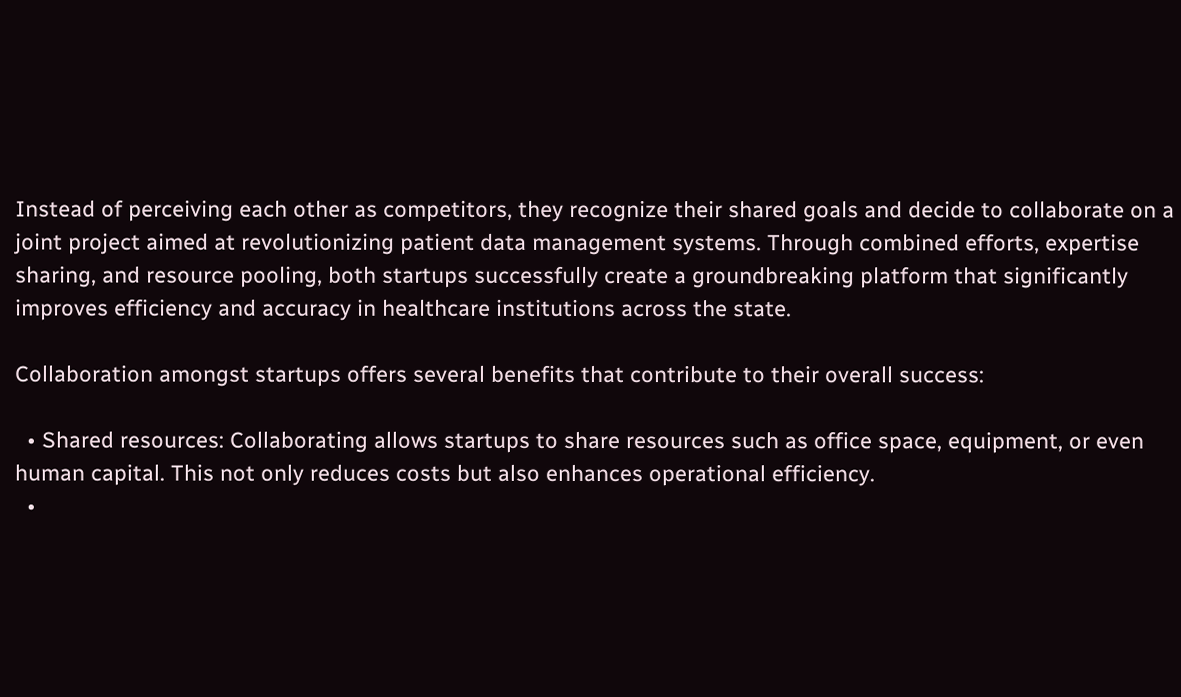Instead of perceiving each other as competitors, they recognize their shared goals and decide to collaborate on a joint project aimed at revolutionizing patient data management systems. Through combined efforts, expertise sharing, and resource pooling, both startups successfully create a groundbreaking platform that significantly improves efficiency and accuracy in healthcare institutions across the state.

Collaboration amongst startups offers several benefits that contribute to their overall success:

  • Shared resources: Collaborating allows startups to share resources such as office space, equipment, or even human capital. This not only reduces costs but also enhances operational efficiency.
  •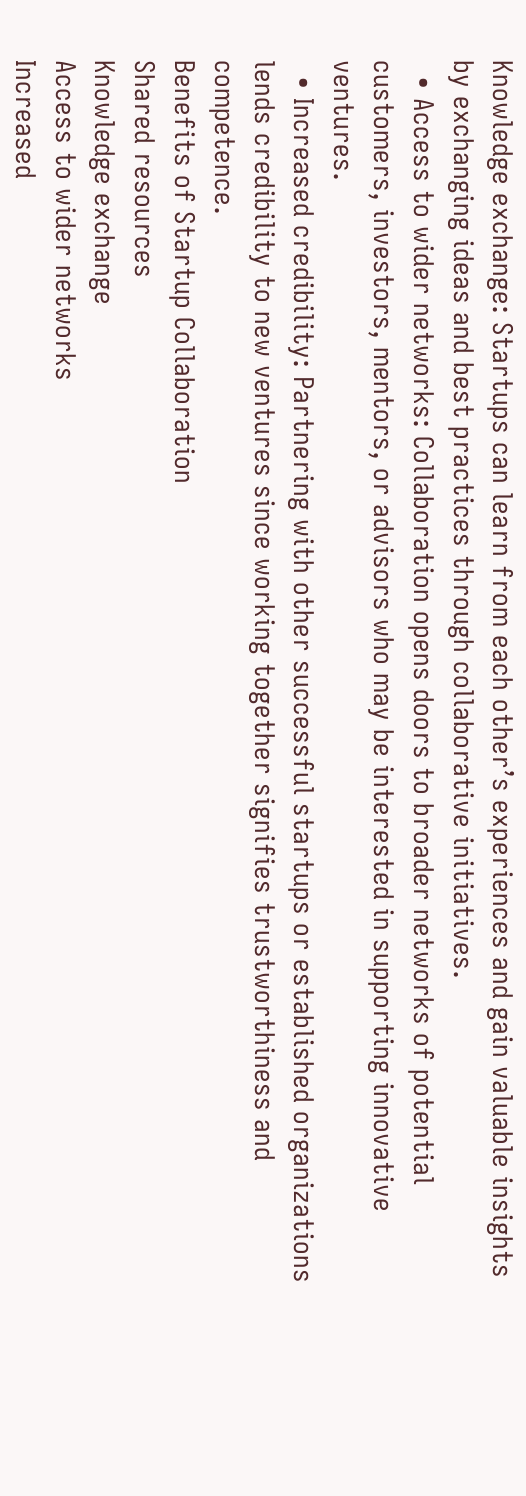Knowledge exchange: Startups can learn from each other’s experiences and gain valuable insights by exchanging ideas and best practices through collaborative initiatives.
  • Access to wider networks: Collaboration opens doors to broader networks of potential customers, investors, mentors, or advisors who may be interested in supporting innovative ventures.
  • Increased credibility: Partnering with other successful startups or established organizations lends credibility to new ventures since working together signifies trustworthiness and competence.
Benefits of Startup Collaboration
Shared resources
Knowledge exchange
Access to wider networks
Increased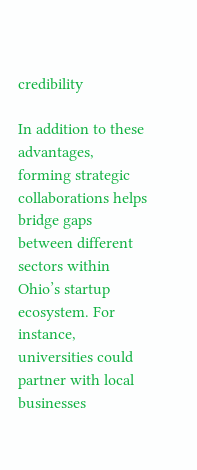credibility

In addition to these advantages, forming strategic collaborations helps bridge gaps between different sectors within Ohio’s startup ecosystem. For instance, universities could partner with local businesses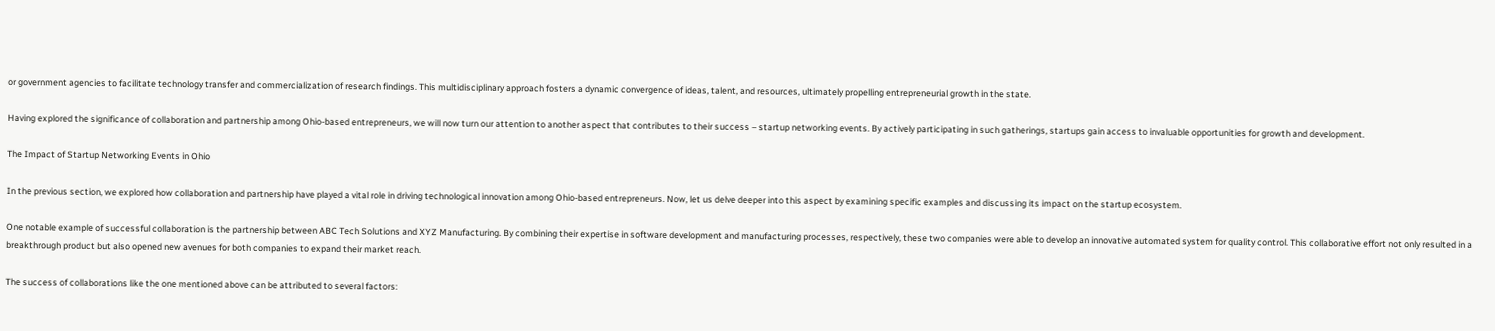or government agencies to facilitate technology transfer and commercialization of research findings. This multidisciplinary approach fosters a dynamic convergence of ideas, talent, and resources, ultimately propelling entrepreneurial growth in the state.

Having explored the significance of collaboration and partnership among Ohio-based entrepreneurs, we will now turn our attention to another aspect that contributes to their success – startup networking events. By actively participating in such gatherings, startups gain access to invaluable opportunities for growth and development.

The Impact of Startup Networking Events in Ohio

In the previous section, we explored how collaboration and partnership have played a vital role in driving technological innovation among Ohio-based entrepreneurs. Now, let us delve deeper into this aspect by examining specific examples and discussing its impact on the startup ecosystem.

One notable example of successful collaboration is the partnership between ABC Tech Solutions and XYZ Manufacturing. By combining their expertise in software development and manufacturing processes, respectively, these two companies were able to develop an innovative automated system for quality control. This collaborative effort not only resulted in a breakthrough product but also opened new avenues for both companies to expand their market reach.

The success of collaborations like the one mentioned above can be attributed to several factors: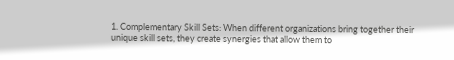1. Complementary Skill Sets: When different organizations bring together their unique skill sets, they create synergies that allow them to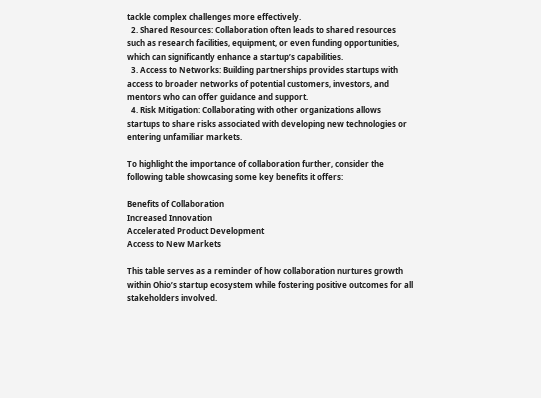tackle complex challenges more effectively.
  2. Shared Resources: Collaboration often leads to shared resources such as research facilities, equipment, or even funding opportunities, which can significantly enhance a startup’s capabilities.
  3. Access to Networks: Building partnerships provides startups with access to broader networks of potential customers, investors, and mentors who can offer guidance and support.
  4. Risk Mitigation: Collaborating with other organizations allows startups to share risks associated with developing new technologies or entering unfamiliar markets.

To highlight the importance of collaboration further, consider the following table showcasing some key benefits it offers:

Benefits of Collaboration
Increased Innovation
Accelerated Product Development
Access to New Markets

This table serves as a reminder of how collaboration nurtures growth within Ohio’s startup ecosystem while fostering positive outcomes for all stakeholders involved.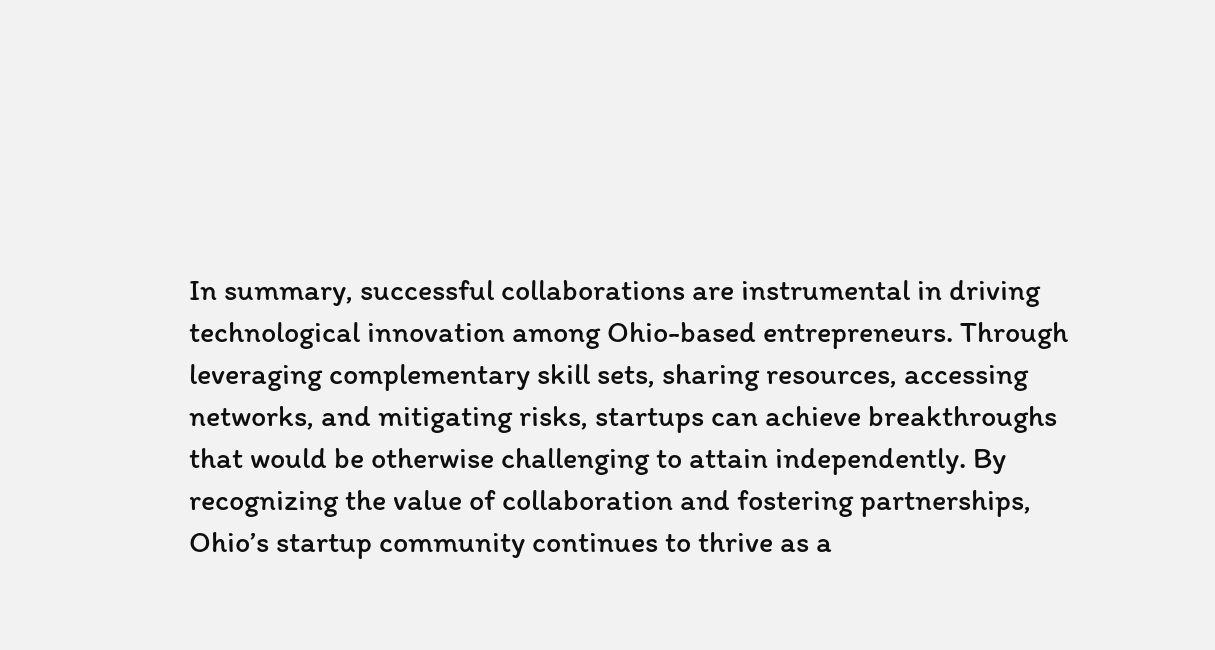In summary, successful collaborations are instrumental in driving technological innovation among Ohio-based entrepreneurs. Through leveraging complementary skill sets, sharing resources, accessing networks, and mitigating risks, startups can achieve breakthroughs that would be otherwise challenging to attain independently. By recognizing the value of collaboration and fostering partnerships, Ohio’s startup community continues to thrive as a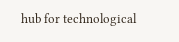hub for technological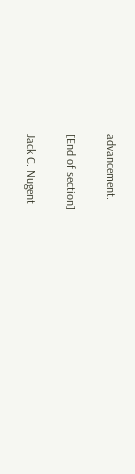advancement.

[End of section]

Jack C. Nugent